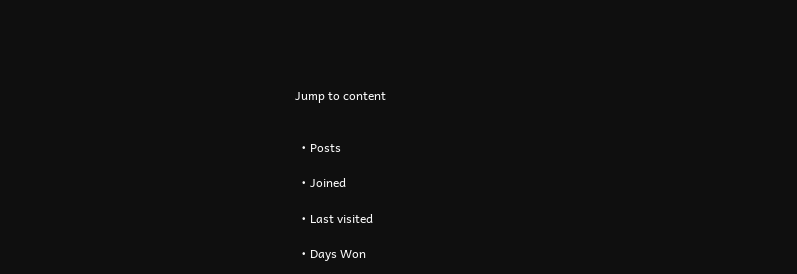Jump to content


  • Posts

  • Joined

  • Last visited

  • Days Won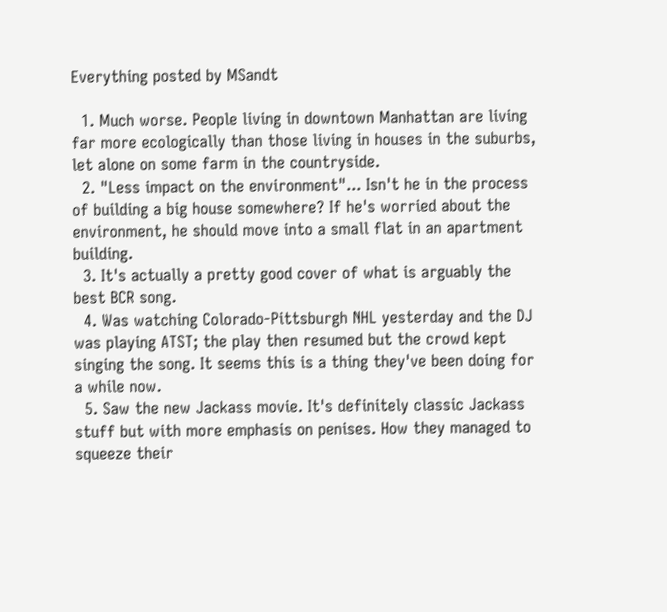Everything posted by MSandt

  1. Much worse. People living in downtown Manhattan are living far more ecologically than those living in houses in the suburbs, let alone on some farm in the countryside.
  2. "Less impact on the environment"... Isn't he in the process of building a big house somewhere? If he's worried about the environment, he should move into a small flat in an apartment building.
  3. It's actually a pretty good cover of what is arguably the best BCR song.
  4. Was watching Colorado-Pittsburgh NHL yesterday and the DJ was playing ATST; the play then resumed but the crowd kept singing the song. It seems this is a thing they've been doing for a while now.
  5. Saw the new Jackass movie. It's definitely classic Jackass stuff but with more emphasis on penises. How they managed to squeeze their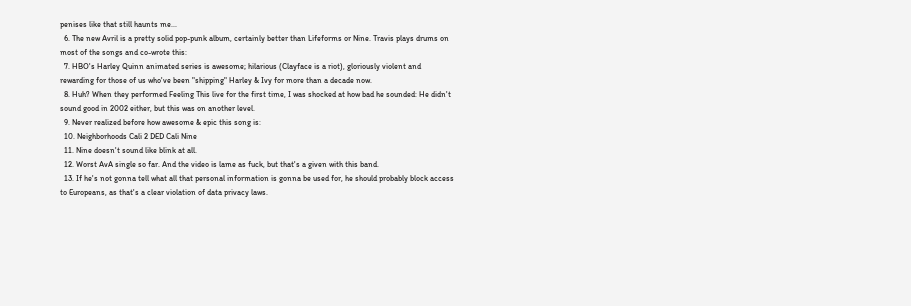penises like that still haunts me...
  6. The new Avril is a pretty solid pop-punk album, certainly better than Lifeforms or Nine. Travis plays drums on most of the songs and co-wrote this:
  7. HBO's Harley Quinn animated series is awesome; hilarious (Clayface is a riot), gloriously violent and rewarding for those of us who've been "shipping" Harley & Ivy for more than a decade now.
  8. Huh? When they performed Feeling This live for the first time, I was shocked at how bad he sounded: He didn't sound good in 2002 either, but this was on another level.
  9. Never realized before how awesome & epic this song is:
  10. Neighborhoods Cali 2 DED Cali Nine
  11. Nine doesn't sound like blink at all.
  12. Worst AvA single so far. And the video is lame as fuck, but that's a given with this band.
  13. If he's not gonna tell what all that personal information is gonna be used for, he should probably block access to Europeans, as that's a clear violation of data privacy laws.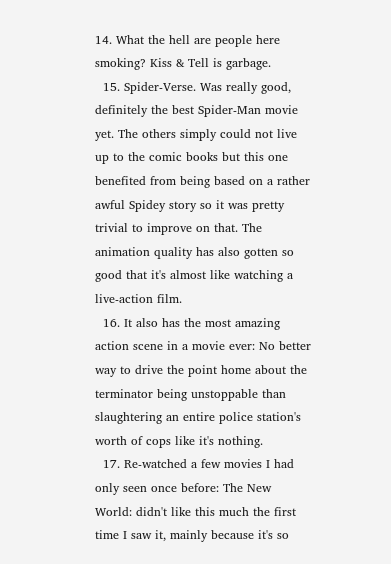14. What the hell are people here smoking? Kiss & Tell is garbage.
  15. Spider-Verse. Was really good, definitely the best Spider-Man movie yet. The others simply could not live up to the comic books but this one benefited from being based on a rather awful Spidey story so it was pretty trivial to improve on that. The animation quality has also gotten so good that it's almost like watching a live-action film.
  16. It also has the most amazing action scene in a movie ever: No better way to drive the point home about the terminator being unstoppable than slaughtering an entire police station's worth of cops like it's nothing.
  17. Re-watched a few movies I had only seen once before: The New World: didn't like this much the first time I saw it, mainly because it's so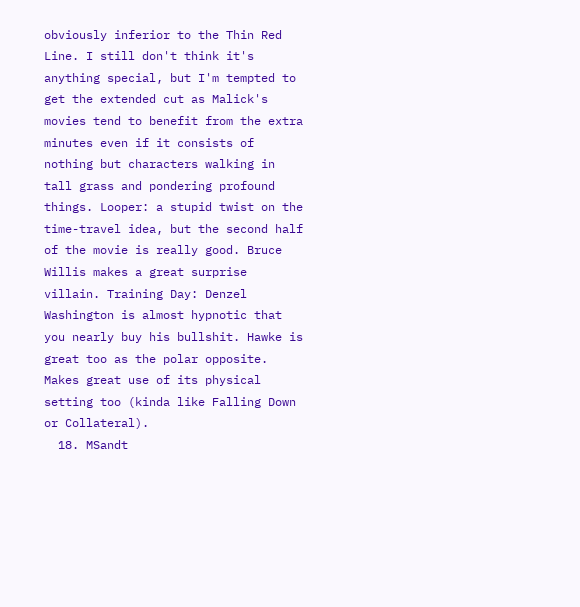obviously inferior to the Thin Red Line. I still don't think it's anything special, but I'm tempted to get the extended cut as Malick's movies tend to benefit from the extra minutes even if it consists of nothing but characters walking in tall grass and pondering profound things. Looper: a stupid twist on the time-travel idea, but the second half of the movie is really good. Bruce Willis makes a great surprise villain. Training Day: Denzel Washington is almost hypnotic that you nearly buy his bullshit. Hawke is great too as the polar opposite. Makes great use of its physical setting too (kinda like Falling Down or Collateral).
  18. MSandt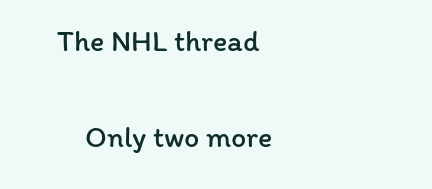The NHL thread

    Only two more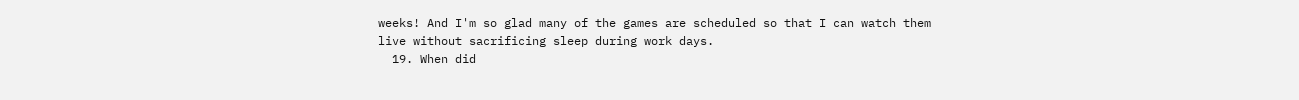weeks! And I'm so glad many of the games are scheduled so that I can watch them live without sacrificing sleep during work days.
  19. When did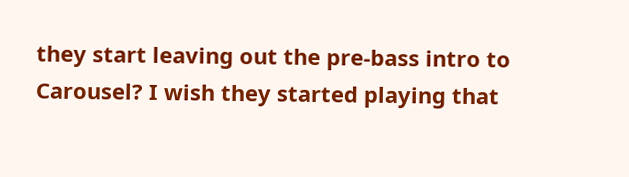they start leaving out the pre-bass intro to Carousel? I wish they started playing that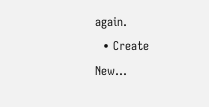again.
  • Create New...